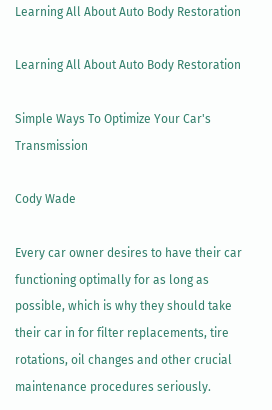Learning All About Auto Body Restoration

Learning All About Auto Body Restoration

Simple Ways To Optimize Your Car's Transmission

Cody Wade

Every car owner desires to have their car functioning optimally for as long as possible, which is why they should take their car in for filter replacements, tire rotations, oil changes and other crucial maintenance procedures seriously.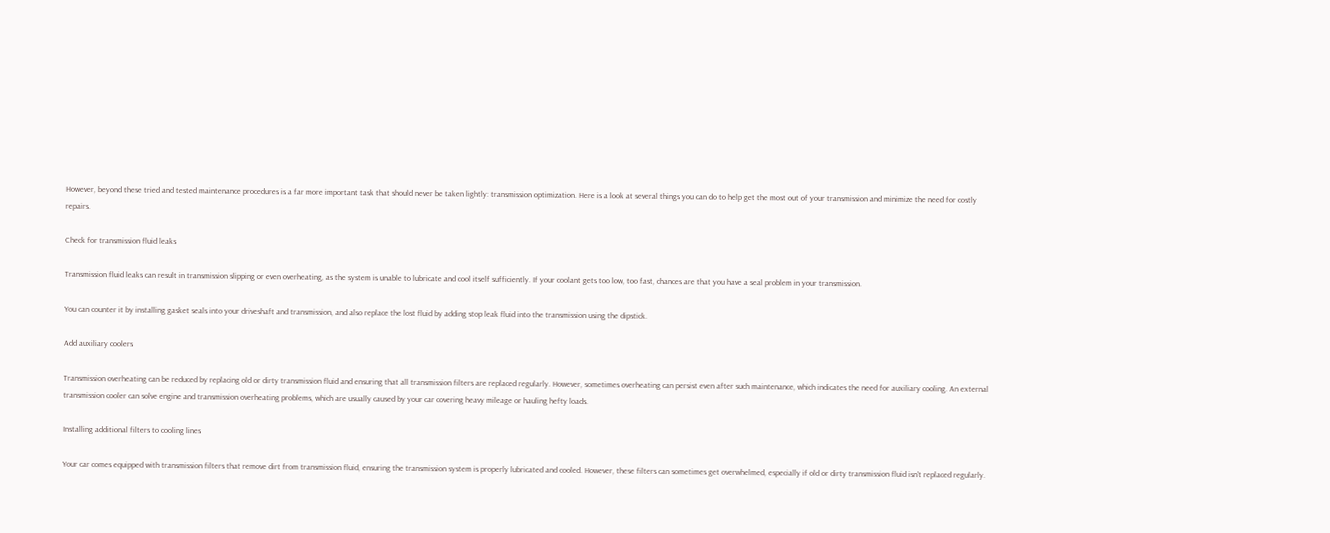However, beyond these tried and tested maintenance procedures is a far more important task that should never be taken lightly: transmission optimization. Here is a look at several things you can do to help get the most out of your transmission and minimize the need for costly repairs.

Check for transmission fluid leaks

Transmission fluid leaks can result in transmission slipping or even overheating, as the system is unable to lubricate and cool itself sufficiently. If your coolant gets too low, too fast, chances are that you have a seal problem in your transmission.

You can counter it by installing gasket seals into your driveshaft and transmission, and also replace the lost fluid by adding stop leak fluid into the transmission using the dipstick.

Add auxiliary coolers

Transmission overheating can be reduced by replacing old or dirty transmission fluid and ensuring that all transmission filters are replaced regularly. However, sometimes overheating can persist even after such maintenance, which indicates the need for auxiliary cooling. An external transmission cooler can solve engine and transmission overheating problems, which are usually caused by your car covering heavy mileage or hauling hefty loads.

Installing additional filters to cooling lines

Your car comes equipped with transmission filters that remove dirt from transmission fluid, ensuring the transmission system is properly lubricated and cooled. However, these filters can sometimes get overwhelmed, especially if old or dirty transmission fluid isn't replaced regularly.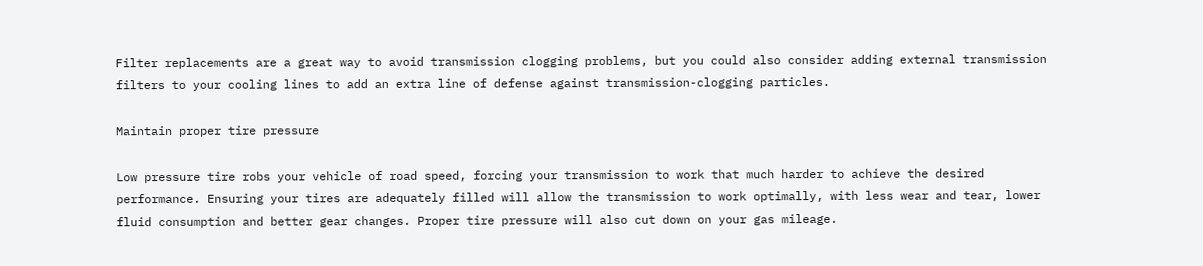Filter replacements are a great way to avoid transmission clogging problems, but you could also consider adding external transmission filters to your cooling lines to add an extra line of defense against transmission-clogging particles.

Maintain proper tire pressure

Low pressure tire robs your vehicle of road speed, forcing your transmission to work that much harder to achieve the desired performance. Ensuring your tires are adequately filled will allow the transmission to work optimally, with less wear and tear, lower fluid consumption and better gear changes. Proper tire pressure will also cut down on your gas mileage.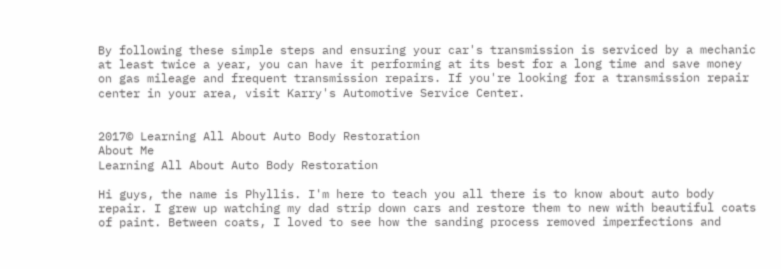By following these simple steps and ensuring your car's transmission is serviced by a mechanic at least twice a year, you can have it performing at its best for a long time and save money on gas mileage and frequent transmission repairs. If you're looking for a transmission repair center in your area, visit Karry's Automotive Service Center.


2017© Learning All About Auto Body Restoration
About Me
Learning All About Auto Body Restoration

Hi guys, the name is Phyllis. I'm here to teach you all there is to know about auto body repair. I grew up watching my dad strip down cars and restore them to new with beautiful coats of paint. Between coats, I loved to see how the sanding process removed imperfections and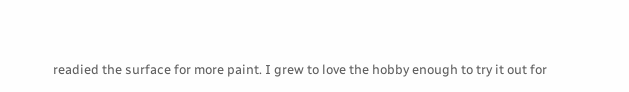readied the surface for more paint. I grew to love the hobby enough to try it out for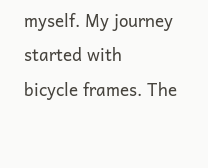myself. My journey started with bicycle frames. The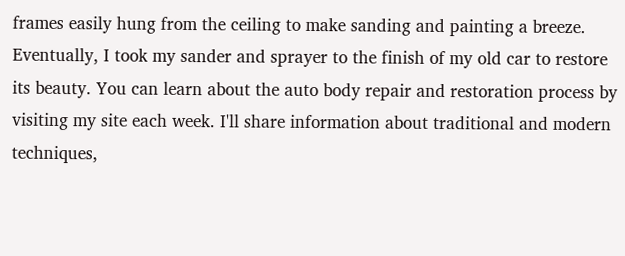frames easily hung from the ceiling to make sanding and painting a breeze. Eventually, I took my sander and sprayer to the finish of my old car to restore its beauty. You can learn about the auto body repair and restoration process by visiting my site each week. I'll share information about traditional and modern techniques,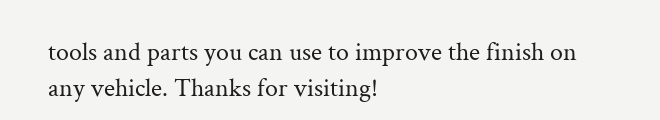tools and parts you can use to improve the finish on any vehicle. Thanks for visiting!